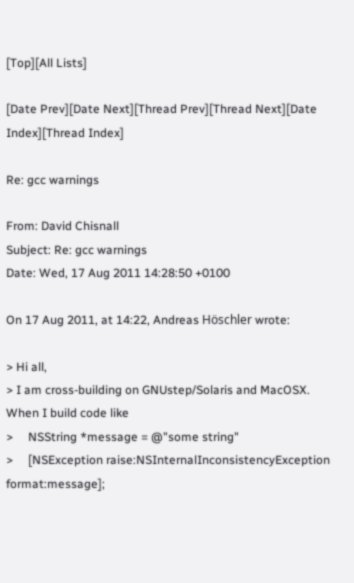[Top][All Lists]

[Date Prev][Date Next][Thread Prev][Thread Next][Date Index][Thread Index]

Re: gcc warnings

From: David Chisnall
Subject: Re: gcc warnings
Date: Wed, 17 Aug 2011 14:28:50 +0100

On 17 Aug 2011, at 14:22, Andreas Höschler wrote:

> Hi all,
> I am cross-building on GNUstep/Solaris and MacOSX. When I build code like
>     NSString *message = @"some string"
>     [NSException raise:NSInternalInconsistencyException format:message];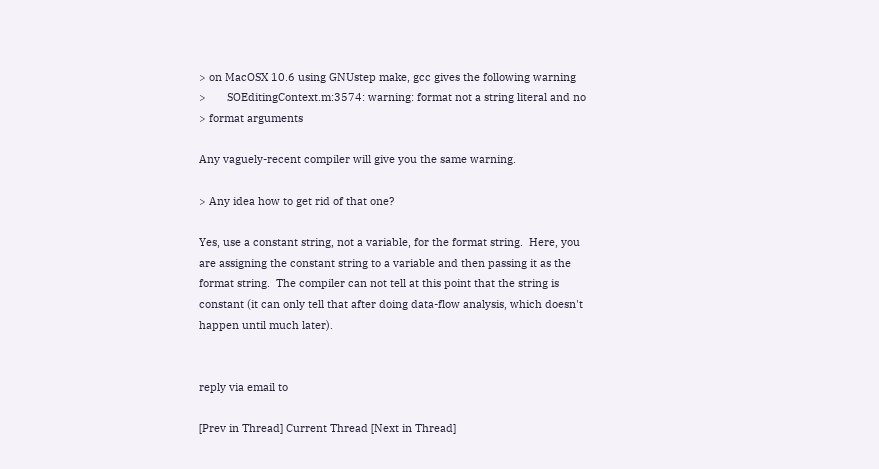> on MacOSX 10.6 using GNUstep make, gcc gives the following warning
>       SOEditingContext.m:3574: warning: format not a string literal and no
> format arguments

Any vaguely-recent compiler will give you the same warning.

> Any idea how to get rid of that one?

Yes, use a constant string, not a variable, for the format string.  Here, you
are assigning the constant string to a variable and then passing it as the
format string.  The compiler can not tell at this point that the string is
constant (it can only tell that after doing data-flow analysis, which doesn't
happen until much later).


reply via email to

[Prev in Thread] Current Thread [Next in Thread]